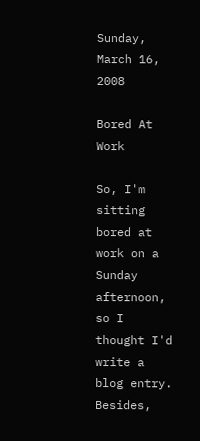Sunday, March 16, 2008

Bored At Work

So, I'm sitting bored at work on a Sunday afternoon, so I thought I'd write a blog entry. Besides,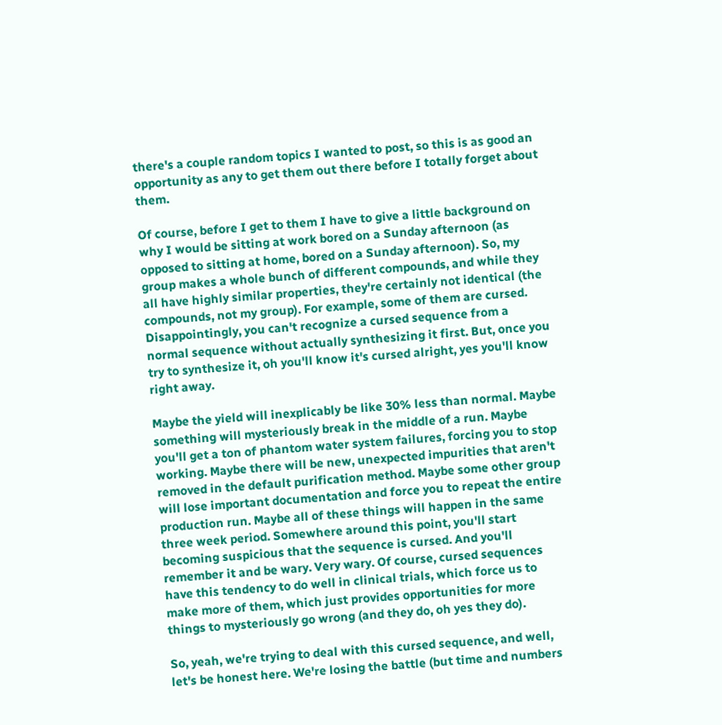there's a couple random topics I wanted to post, so this is as good an opportunity as any to get them out there before I totally forget about them.

Of course, before I get to them I have to give a little background on why I would be sitting at work bored on a Sunday afternoon (as opposed to sitting at home, bored on a Sunday afternoon). So, my group makes a whole bunch of different compounds, and while they all have highly similar properties, they're certainly not identical (the compounds, not my group). For example, some of them are cursed. Disappointingly, you can't recognize a cursed sequence from a normal sequence without actually synthesizing it first. But, once you try to synthesize it, oh you'll know it's cursed alright, yes you'll know right away.

Maybe the yield will inexplicably be like 30% less than normal. Maybe something will mysteriously break in the middle of a run. Maybe you'll get a ton of phantom water system failures, forcing you to stop working. Maybe there will be new, unexpected impurities that aren't removed in the default purification method. Maybe some other group will lose important documentation and force you to repeat the entire production run. Maybe all of these things will happen in the same three week period. Somewhere around this point, you'll start becoming suspicious that the sequence is cursed. And you'll remember it and be wary. Very wary. Of course, cursed sequences have this tendency to do well in clinical trials, which force us to make more of them, which just provides opportunities for more things to mysteriously go wrong (and they do, oh yes they do).

So, yeah, we're trying to deal with this cursed sequence, and well, let's be honest here. We're losing the battle (but time and numbers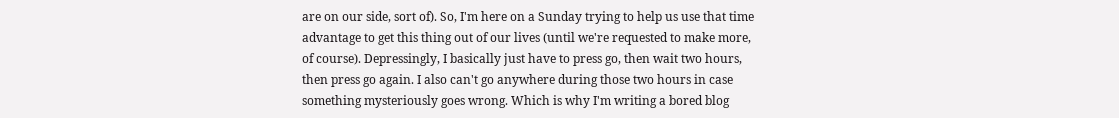are on our side, sort of). So, I'm here on a Sunday trying to help us use that time advantage to get this thing out of our lives (until we're requested to make more, of course). Depressingly, I basically just have to press go, then wait two hours, then press go again. I also can't go anywhere during those two hours in case something mysteriously goes wrong. Which is why I'm writing a bored blog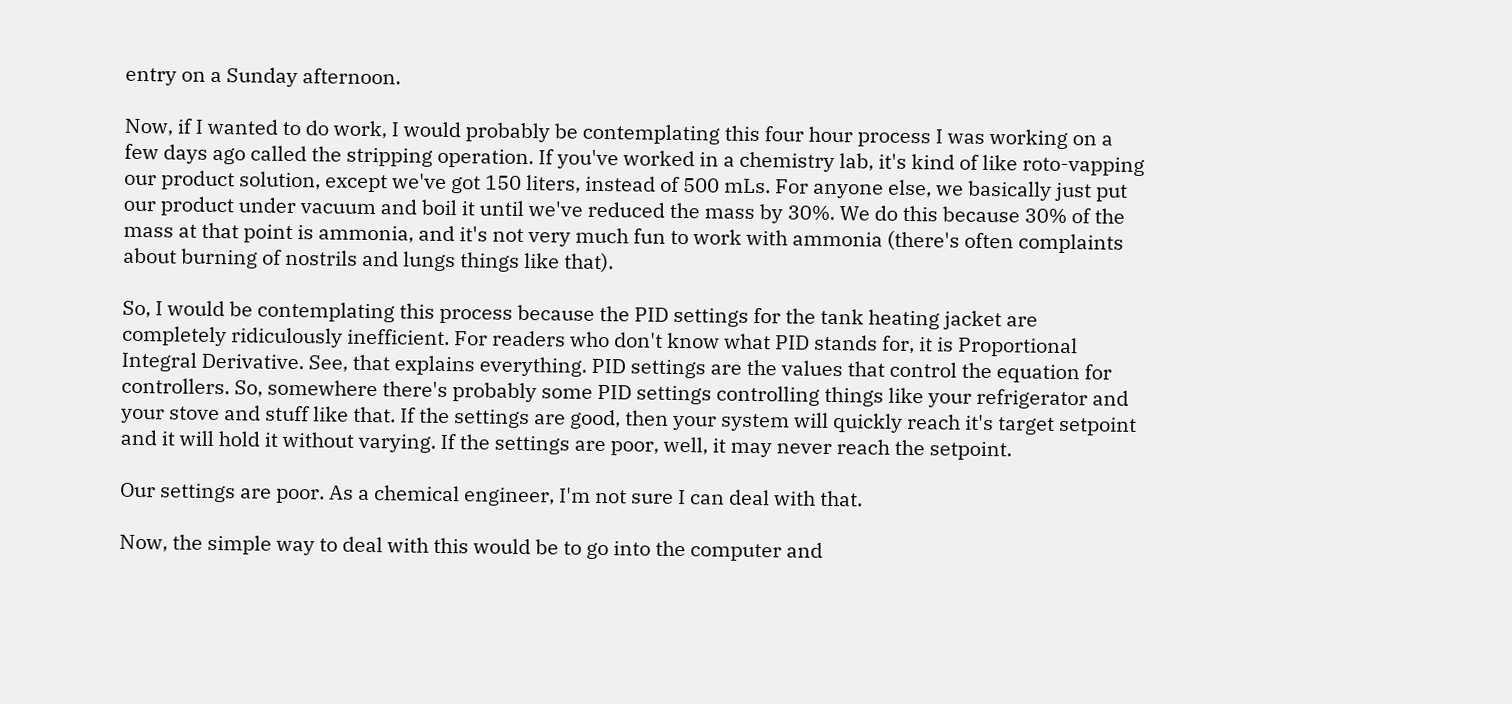entry on a Sunday afternoon.

Now, if I wanted to do work, I would probably be contemplating this four hour process I was working on a few days ago called the stripping operation. If you've worked in a chemistry lab, it's kind of like roto-vapping our product solution, except we've got 150 liters, instead of 500 mLs. For anyone else, we basically just put our product under vacuum and boil it until we've reduced the mass by 30%. We do this because 30% of the mass at that point is ammonia, and it's not very much fun to work with ammonia (there's often complaints about burning of nostrils and lungs things like that).

So, I would be contemplating this process because the PID settings for the tank heating jacket are completely ridiculously inefficient. For readers who don't know what PID stands for, it is Proportional Integral Derivative. See, that explains everything. PID settings are the values that control the equation for controllers. So, somewhere there's probably some PID settings controlling things like your refrigerator and your stove and stuff like that. If the settings are good, then your system will quickly reach it's target setpoint and it will hold it without varying. If the settings are poor, well, it may never reach the setpoint.

Our settings are poor. As a chemical engineer, I'm not sure I can deal with that.

Now, the simple way to deal with this would be to go into the computer and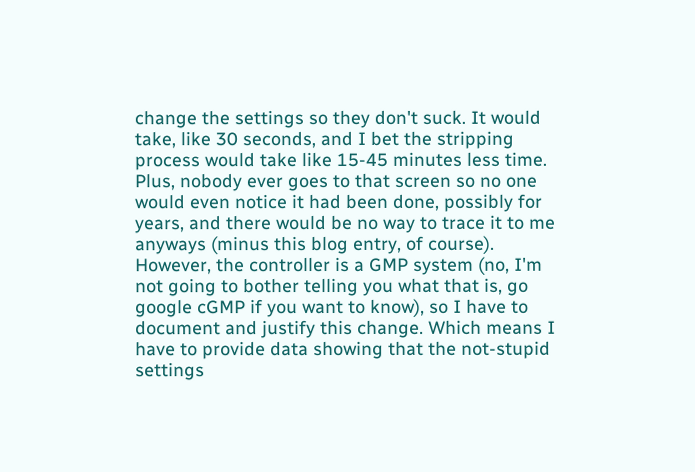change the settings so they don't suck. It would take, like 30 seconds, and I bet the stripping process would take like 15-45 minutes less time. Plus, nobody ever goes to that screen so no one would even notice it had been done, possibly for years, and there would be no way to trace it to me anyways (minus this blog entry, of course). However, the controller is a GMP system (no, I'm not going to bother telling you what that is, go google cGMP if you want to know), so I have to document and justify this change. Which means I have to provide data showing that the not-stupid settings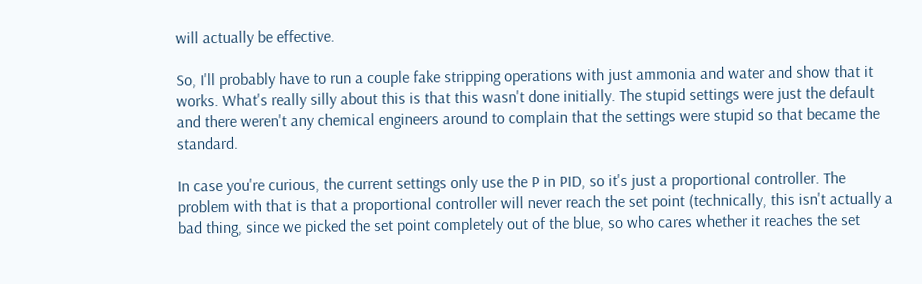will actually be effective.

So, I'll probably have to run a couple fake stripping operations with just ammonia and water and show that it works. What's really silly about this is that this wasn't done initially. The stupid settings were just the default and there weren't any chemical engineers around to complain that the settings were stupid so that became the standard.

In case you're curious, the current settings only use the P in PID, so it's just a proportional controller. The problem with that is that a proportional controller will never reach the set point (technically, this isn't actually a bad thing, since we picked the set point completely out of the blue, so who cares whether it reaches the set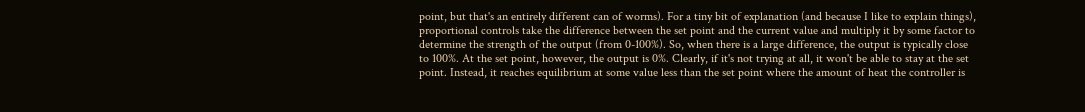point, but that's an entirely different can of worms). For a tiny bit of explanation (and because I like to explain things), proportional controls take the difference between the set point and the current value and multiply it by some factor to determine the strength of the output (from 0-100%). So, when there is a large difference, the output is typically close to 100%. At the set point, however, the output is 0%. Clearly, if it's not trying at all, it won't be able to stay at the set point. Instead, it reaches equilibrium at some value less than the set point where the amount of heat the controller is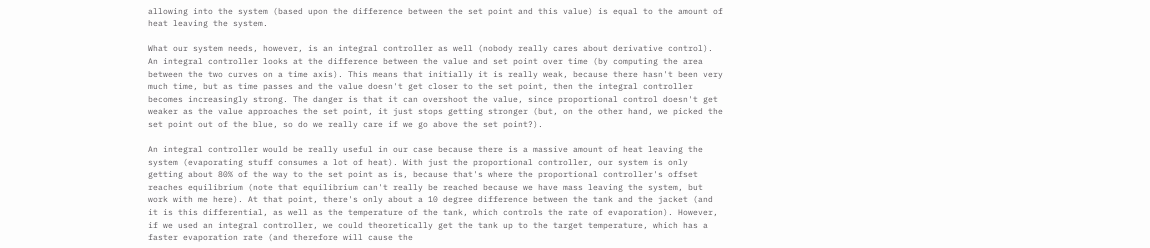allowing into the system (based upon the difference between the set point and this value) is equal to the amount of heat leaving the system.

What our system needs, however, is an integral controller as well (nobody really cares about derivative control). An integral controller looks at the difference between the value and set point over time (by computing the area between the two curves on a time axis). This means that initially it is really weak, because there hasn't been very much time, but as time passes and the value doesn't get closer to the set point, then the integral controller becomes increasingly strong. The danger is that it can overshoot the value, since proportional control doesn't get weaker as the value approaches the set point, it just stops getting stronger (but, on the other hand, we picked the set point out of the blue, so do we really care if we go above the set point?).

An integral controller would be really useful in our case because there is a massive amount of heat leaving the system (evaporating stuff consumes a lot of heat). With just the proportional controller, our system is only getting about 80% of the way to the set point as is, because that's where the proportional controller's offset reaches equilibrium (note that equilibrium can't really be reached because we have mass leaving the system, but work with me here). At that point, there's only about a 10 degree difference between the tank and the jacket (and it is this differential, as well as the temperature of the tank, which controls the rate of evaporation). However, if we used an integral controller, we could theoretically get the tank up to the target temperature, which has a faster evaporation rate (and therefore will cause the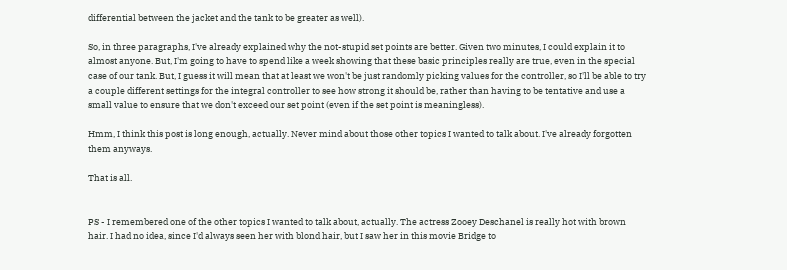differential between the jacket and the tank to be greater as well).

So, in three paragraphs, I've already explained why the not-stupid set points are better. Given two minutes, I could explain it to almost anyone. But, I'm going to have to spend like a week showing that these basic principles really are true, even in the special case of our tank. But, I guess it will mean that at least we won't be just randomly picking values for the controller, so I'll be able to try a couple different settings for the integral controller to see how strong it should be, rather than having to be tentative and use a small value to ensure that we don't exceed our set point (even if the set point is meaningless).

Hmm, I think this post is long enough, actually. Never mind about those other topics I wanted to talk about. I've already forgotten them anyways.

That is all.


PS - I remembered one of the other topics I wanted to talk about, actually. The actress Zooey Deschanel is really hot with brown hair. I had no idea, since I'd always seen her with blond hair, but I saw her in this movie Bridge to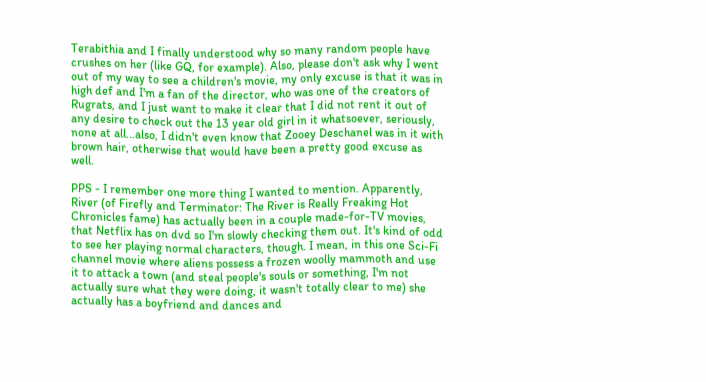Terabithia and I finally understood why so many random people have crushes on her (like GQ, for example). Also, please don't ask why I went out of my way to see a children's movie, my only excuse is that it was in high def and I'm a fan of the director, who was one of the creators of Rugrats, and I just want to make it clear that I did not rent it out of any desire to check out the 13 year old girl in it whatsoever, seriously, none at all...also, I didn't even know that Zooey Deschanel was in it with brown hair, otherwise that would have been a pretty good excuse as well.

PPS - I remember one more thing I wanted to mention. Apparently, River (of Firefly and Terminator: The River is Really Freaking Hot Chronicles fame) has actually been in a couple made-for-TV movies, that Netflix has on dvd so I'm slowly checking them out. It's kind of odd to see her playing normal characters, though. I mean, in this one Sci-Fi channel movie where aliens possess a frozen woolly mammoth and use it to attack a town (and steal people's souls or something, I'm not actually sure what they were doing, it wasn't totally clear to me) she actually has a boyfriend and dances and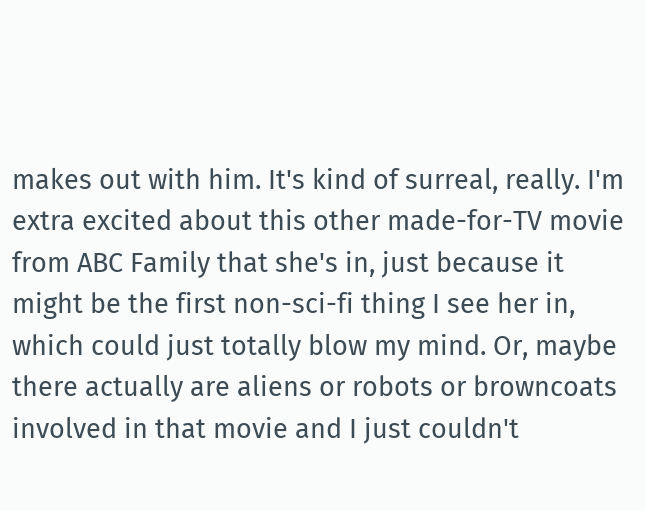makes out with him. It's kind of surreal, really. I'm extra excited about this other made-for-TV movie from ABC Family that she's in, just because it might be the first non-sci-fi thing I see her in, which could just totally blow my mind. Or, maybe there actually are aliens or robots or browncoats involved in that movie and I just couldn't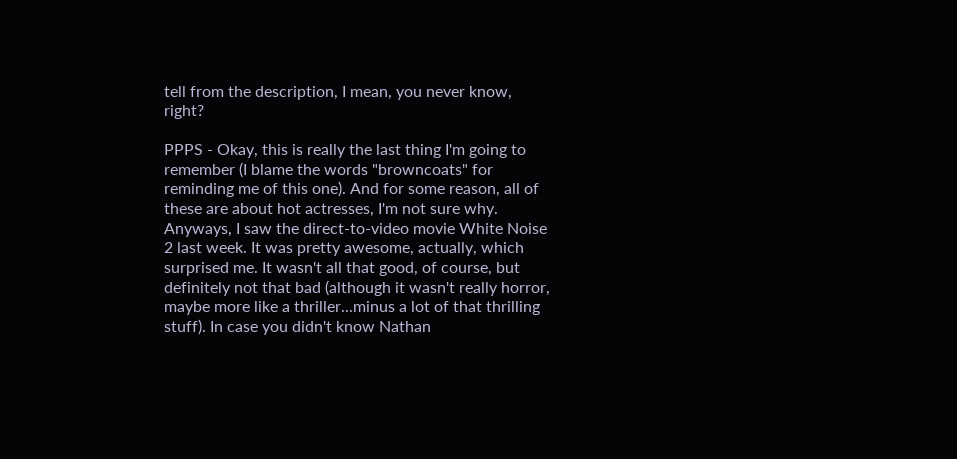tell from the description, I mean, you never know, right?

PPPS - Okay, this is really the last thing I'm going to remember (I blame the words "browncoats" for reminding me of this one). And for some reason, all of these are about hot actresses, I'm not sure why. Anyways, I saw the direct-to-video movie White Noise 2 last week. It was pretty awesome, actually, which surprised me. It wasn't all that good, of course, but definitely not that bad (although it wasn't really horror, maybe more like a thriller...minus a lot of that thrilling stuff). In case you didn't know Nathan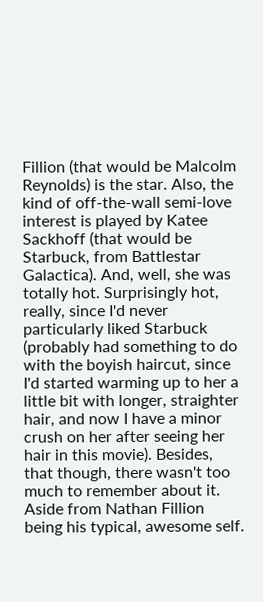Fillion (that would be Malcolm Reynolds) is the star. Also, the kind of off-the-wall semi-love interest is played by Katee Sackhoff (that would be Starbuck, from Battlestar Galactica). And, well, she was totally hot. Surprisingly hot, really, since I'd never particularly liked Starbuck (probably had something to do with the boyish haircut, since I'd started warming up to her a little bit with longer, straighter hair, and now I have a minor crush on her after seeing her hair in this movie). Besides, that though, there wasn't too much to remember about it. Aside from Nathan Fillion being his typical, awesome self.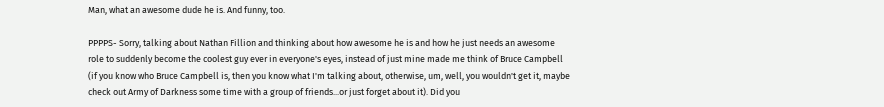Man, what an awesome dude he is. And funny, too.

PPPPS- Sorry, talking about Nathan Fillion and thinking about how awesome he is and how he just needs an awesome role to suddenly become the coolest guy ever in everyone's eyes, instead of just mine made me think of Bruce Campbell (if you know who Bruce Campbell is, then you know what I'm talking about, otherwise, um, well, you wouldn't get it, maybe check out Army of Darkness some time with a group of friends...or just forget about it). Did you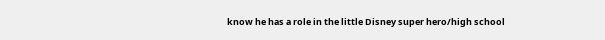know he has a role in the little Disney super hero/high school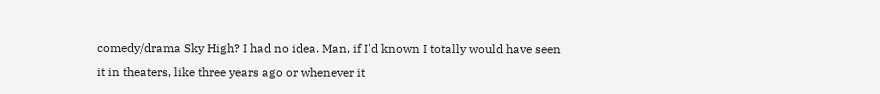comedy/drama Sky High? I had no idea. Man, if I'd known I totally would have seen it in theaters, like three years ago or whenever it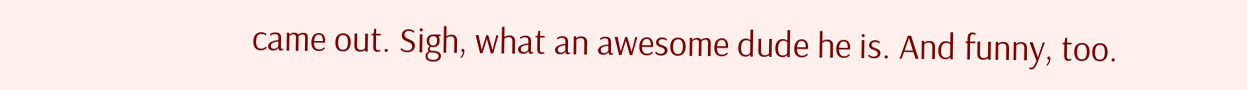came out. Sigh, what an awesome dude he is. And funny, too.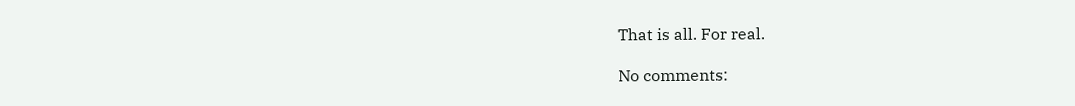That is all. For real.

No comments: